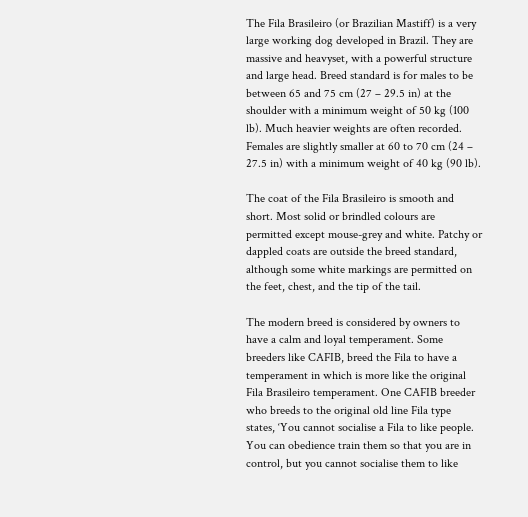The Fila Brasileiro (or Brazilian Mastiff) is a very large working dog developed in Brazil. They are massive and heavyset, with a powerful structure and large head. Breed standard is for males to be between 65 and 75 cm (27 – 29.5 in) at the shoulder with a minimum weight of 50 kg (100 lb). Much heavier weights are often recorded. Females are slightly smaller at 60 to 70 cm (24 – 27.5 in) with a minimum weight of 40 kg (90 lb).

The coat of the Fila Brasileiro is smooth and short. Most solid or brindled colours are permitted except mouse-grey and white. Patchy or dappled coats are outside the breed standard, although some white markings are permitted on the feet, chest, and the tip of the tail.

The modern breed is considered by owners to have a calm and loyal temperament. Some breeders like CAFIB, breed the Fila to have a temperament in which is more like the original Fila Brasileiro temperament. One CAFIB breeder who breeds to the original old line Fila type states, ‘You cannot socialise a Fila to like people. You can obedience train them so that you are in control, but you cannot socialise them to like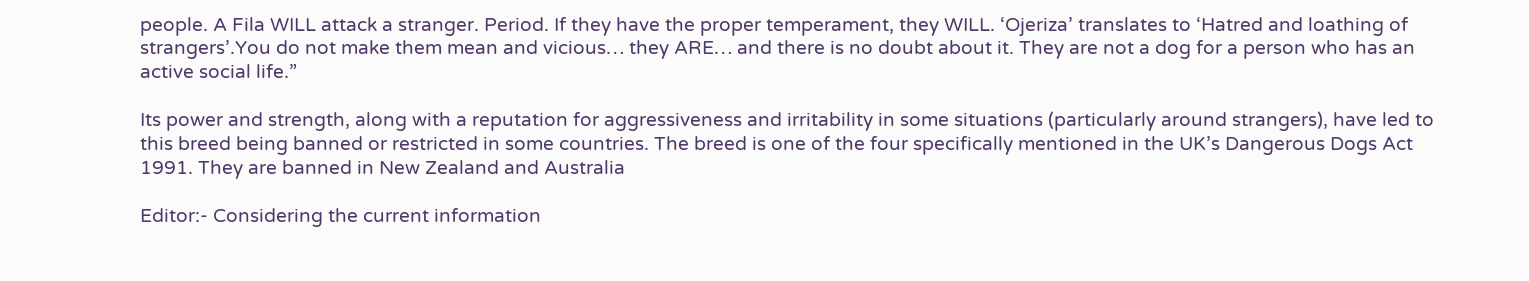people. A Fila WILL attack a stranger. Period. If they have the proper temperament, they WILL. ‘Ojeriza’ translates to ‘Hatred and loathing of strangers’.You do not make them mean and vicious… they ARE… and there is no doubt about it. They are not a dog for a person who has an active social life.”

Its power and strength, along with a reputation for aggressiveness and irritability in some situations (particularly around strangers), have led to this breed being banned or restricted in some countries. The breed is one of the four specifically mentioned in the UK’s Dangerous Dogs Act 1991. They are banned in New Zealand and Australia

Editor:- Considering the current information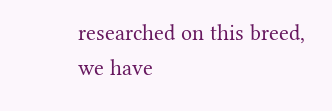researched on this breed, we have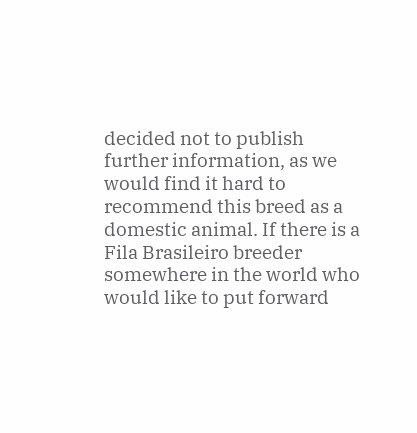decided not to publish further information, as we would find it hard to recommend this breed as a domestic animal. If there is a Fila Brasileiro breeder somewhere in the world who would like to put forward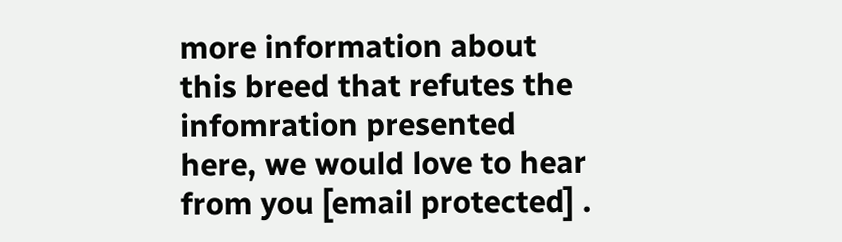more information about this breed that refutes the infomration presented here, we would love to hear from you [email protected] .